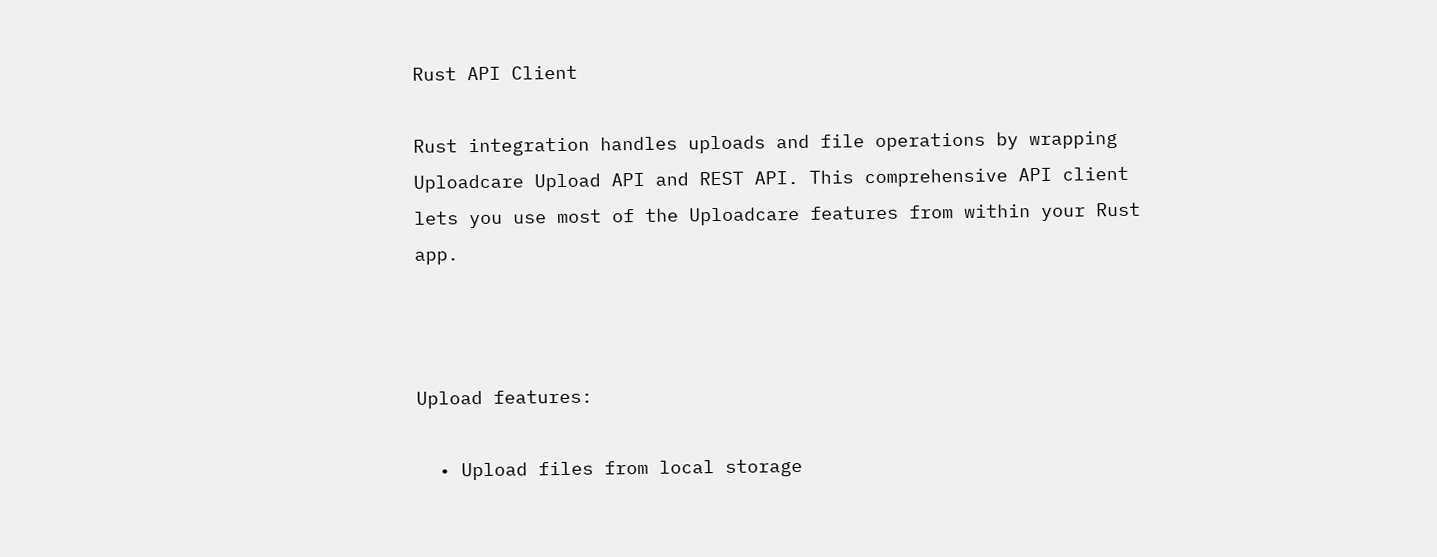Rust API Client

Rust integration handles uploads and file operations by wrapping Uploadcare Upload API and REST API. This comprehensive API client lets you use most of the Uploadcare features from within your Rust app.



Upload features:

  • Upload files from local storage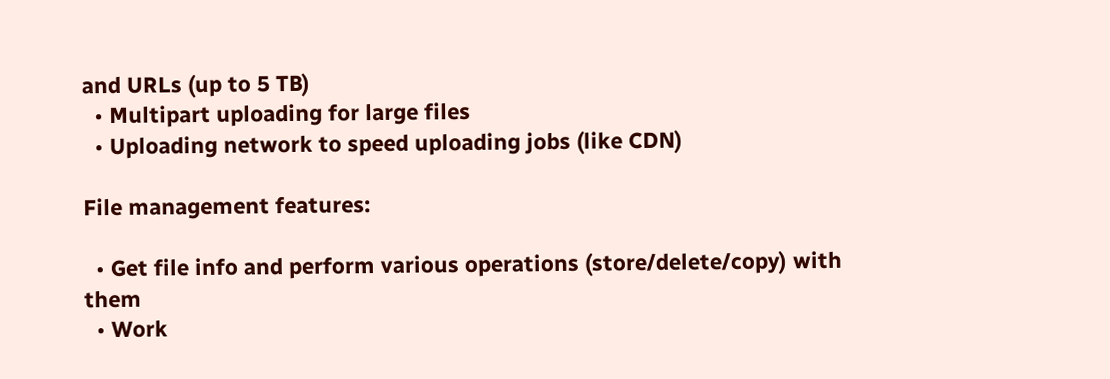and URLs (up to 5 TB)
  • Multipart uploading for large files
  • Uploading network to speed uploading jobs (like CDN)

File management features:

  • Get file info and perform various operations (store/delete/copy) with them
  • Work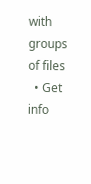with groups of files
  • Get info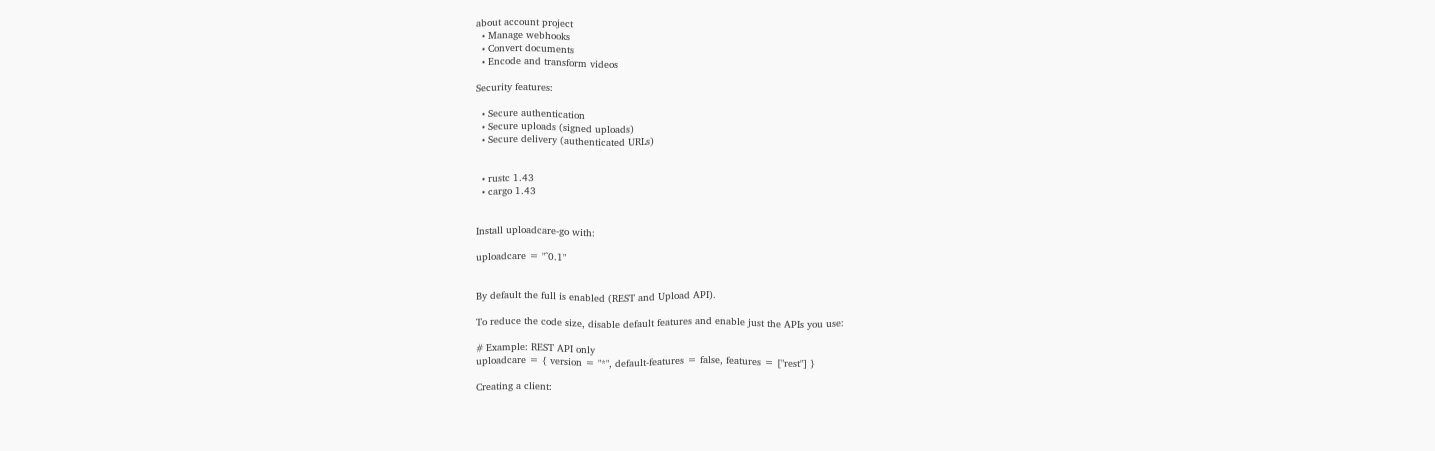about account project
  • Manage webhooks
  • Convert documents
  • Encode and transform videos

Security features:

  • Secure authentication
  • Secure uploads (signed uploads)
  • Secure delivery (authenticated URLs)


  • rustc 1.43
  • cargo 1.43


Install uploadcare-go with:

uploadcare = "^0.1"


By default the full is enabled (REST and Upload API).

To reduce the code size, disable default features and enable just the APIs you use:

# Example: REST API only
uploadcare = { version = "*", default-features = false, features = ["rest"] }

Creating a client: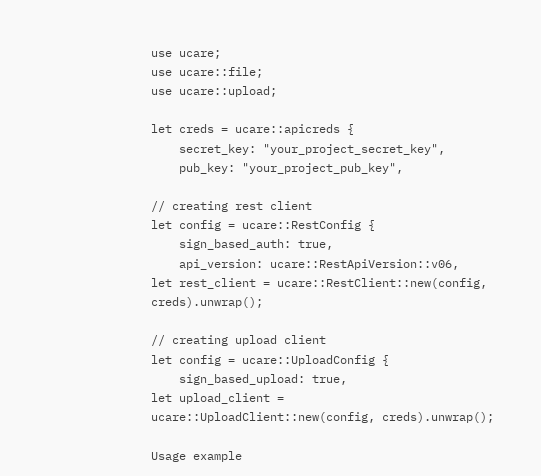use ucare;
use ucare::file;
use ucare::upload;

let creds = ucare::apicreds {
    secret_key: "your_project_secret_key",
    pub_key: "your_project_pub_key",

// creating rest client
let config = ucare::RestConfig {
    sign_based_auth: true,
    api_version: ucare::RestApiVersion::v06,
let rest_client = ucare::RestClient::new(config, creds).unwrap();

// creating upload client
let config = ucare::UploadConfig {
    sign_based_upload: true,
let upload_client = ucare::UploadClient::new(config, creds).unwrap();

Usage example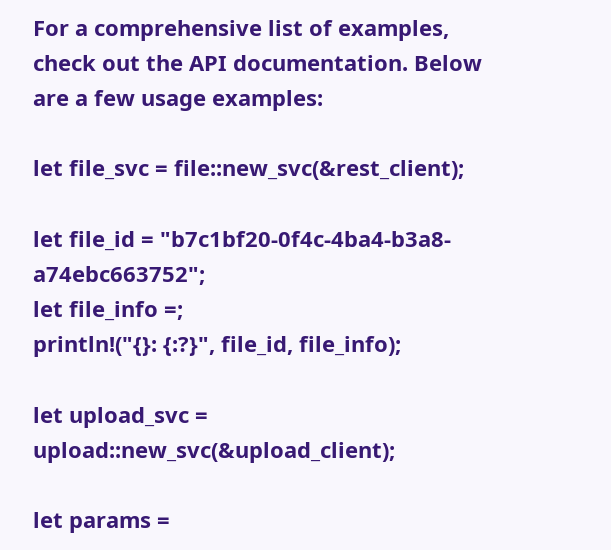For a comprehensive list of examples, check out the API documentation. Below are a few usage examples:

let file_svc = file::new_svc(&rest_client);

let file_id = "b7c1bf20-0f4c-4ba4-b3a8-a74ebc663752";
let file_info =;
println!("{}: {:?}", file_id, file_info);

let upload_svc = upload::new_svc(&upload_client);

let params =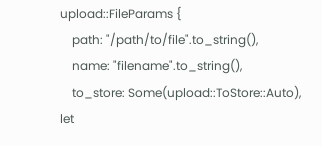upload::FileParams {
    path: "/path/to/file".to_string(),
    name: "filename".to_string(),
    to_store: Some(upload::ToStore::Auto),
let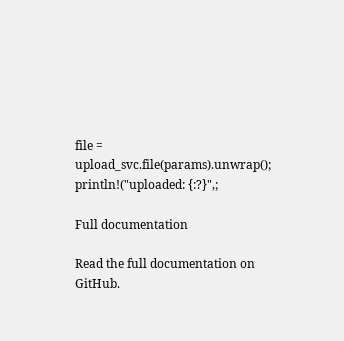file = upload_svc.file(params).unwrap();
println!("uploaded: {:?}",;

Full documentation

Read the full documentation on GitHub.